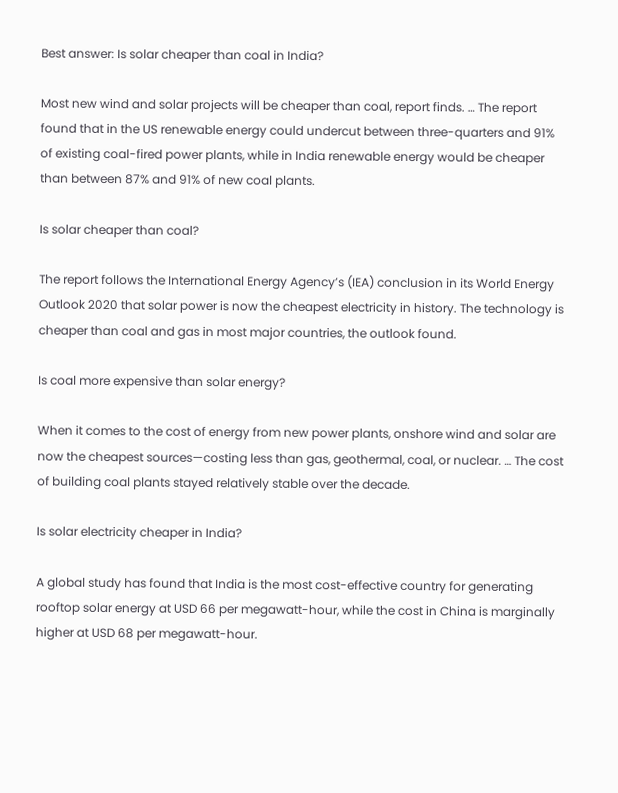Best answer: Is solar cheaper than coal in India?

Most new wind and solar projects will be cheaper than coal, report finds. … The report found that in the US renewable energy could undercut between three-quarters and 91% of existing coal-fired power plants, while in India renewable energy would be cheaper than between 87% and 91% of new coal plants.

Is solar cheaper than coal?

The report follows the International Energy Agency’s (IEA) conclusion in its World Energy Outlook 2020 that solar power is now the cheapest electricity in history. The technology is cheaper than coal and gas in most major countries, the outlook found.

Is coal more expensive than solar energy?

When it comes to the cost of energy from new power plants, onshore wind and solar are now the cheapest sources—costing less than gas, geothermal, coal, or nuclear. … The cost of building coal plants stayed relatively stable over the decade.

Is solar electricity cheaper in India?

A global study has found that India is the most cost-effective country for generating rooftop solar energy at USD 66 per megawatt-hour, while the cost in China is marginally higher at USD 68 per megawatt-hour.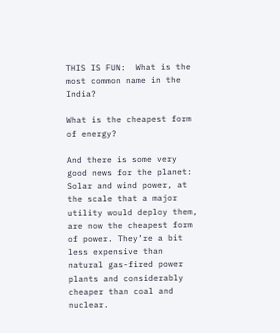THIS IS FUN:  What is the most common name in the India?

What is the cheapest form of energy?

And there is some very good news for the planet: Solar and wind power, at the scale that a major utility would deploy them, are now the cheapest form of power. They’re a bit less expensive than natural gas-fired power plants and considerably cheaper than coal and nuclear.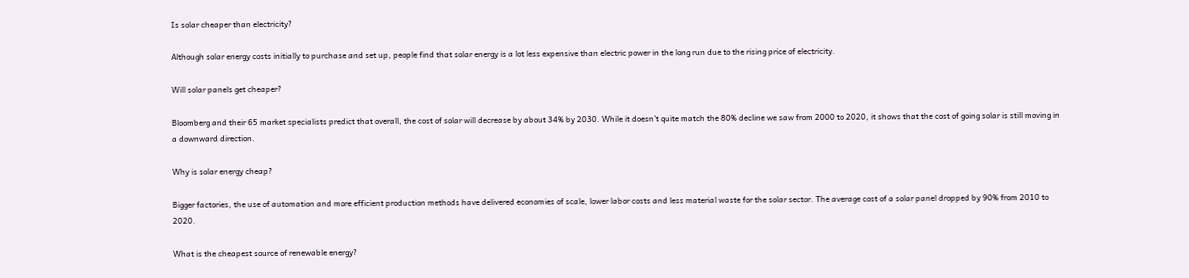Is solar cheaper than electricity?

Although solar energy costs initially to purchase and set up, people find that solar energy is a lot less expensive than electric power in the long run due to the rising price of electricity.

Will solar panels get cheaper?

Bloomberg and their 65 market specialists predict that overall, the cost of solar will decrease by about 34% by 2030. While it doesn’t quite match the 80% decline we saw from 2000 to 2020, it shows that the cost of going solar is still moving in a downward direction.

Why is solar energy cheap?

Bigger factories, the use of automation and more efficient production methods have delivered economies of scale, lower labor costs and less material waste for the solar sector. The average cost of a solar panel dropped by 90% from 2010 to 2020.

What is the cheapest source of renewable energy?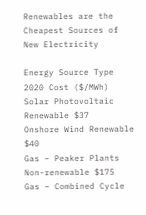Renewables are the Cheapest Sources of New Electricity

Energy Source Type 2020 Cost ($/MWh)
Solar Photovoltaic Renewable $37
Onshore Wind Renewable $40
Gas – Peaker Plants Non-renewable $175
Gas – Combined Cycle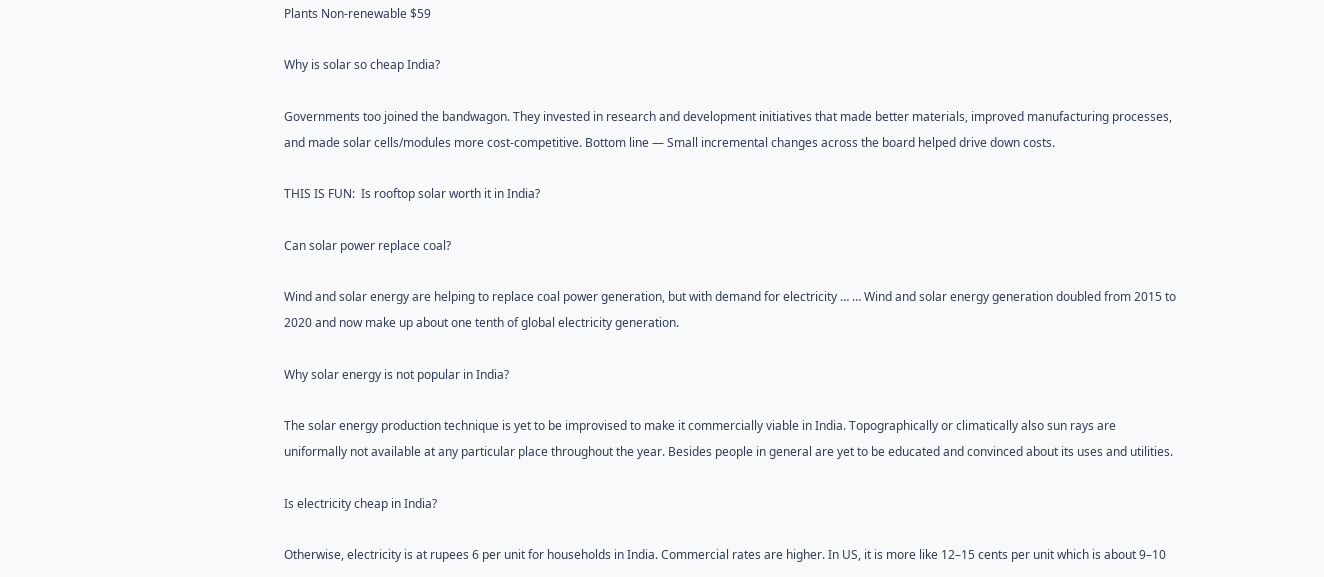Plants Non-renewable $59

Why is solar so cheap India?

Governments too joined the bandwagon. They invested in research and development initiatives that made better materials, improved manufacturing processes, and made solar cells/modules more cost-competitive. Bottom line — Small incremental changes across the board helped drive down costs.

THIS IS FUN:  Is rooftop solar worth it in India?

Can solar power replace coal?

Wind and solar energy are helping to replace coal power generation, but with demand for electricity … … Wind and solar energy generation doubled from 2015 to 2020 and now make up about one tenth of global electricity generation.

Why solar energy is not popular in India?

The solar energy production technique is yet to be improvised to make it commercially viable in India. Topographically or climatically also sun rays are uniformally not available at any particular place throughout the year. Besides people in general are yet to be educated and convinced about its uses and utilities.

Is electricity cheap in India?

Otherwise, electricity is at rupees 6 per unit for households in India. Commercial rates are higher. In US, it is more like 12–15 cents per unit which is about 9–10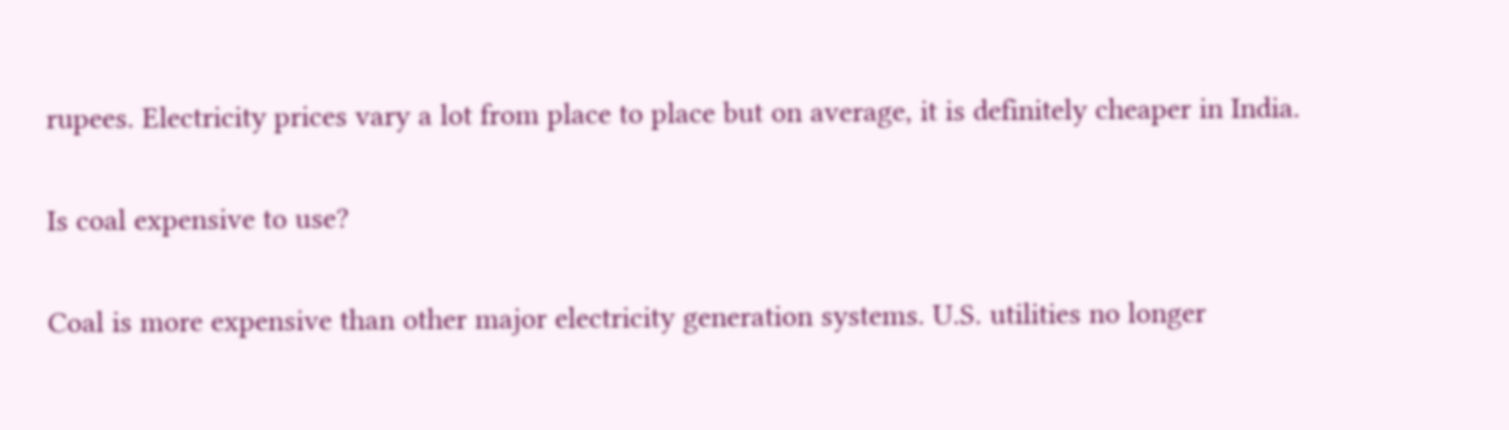rupees. Electricity prices vary a lot from place to place but on average, it is definitely cheaper in India.

Is coal expensive to use?

Coal is more expensive than other major electricity generation systems. U.S. utilities no longer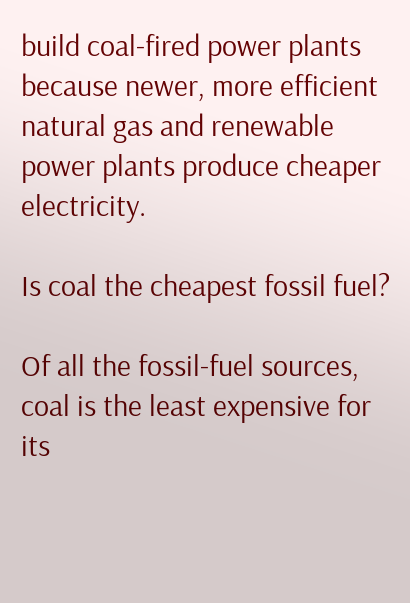build coal-fired power plants because newer, more efficient natural gas and renewable power plants produce cheaper electricity.

Is coal the cheapest fossil fuel?

Of all the fossil-fuel sources, coal is the least expensive for its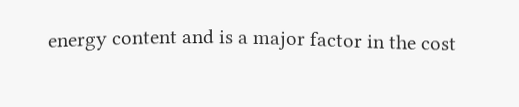energy content and is a major factor in the cost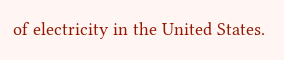of electricity in the United States.